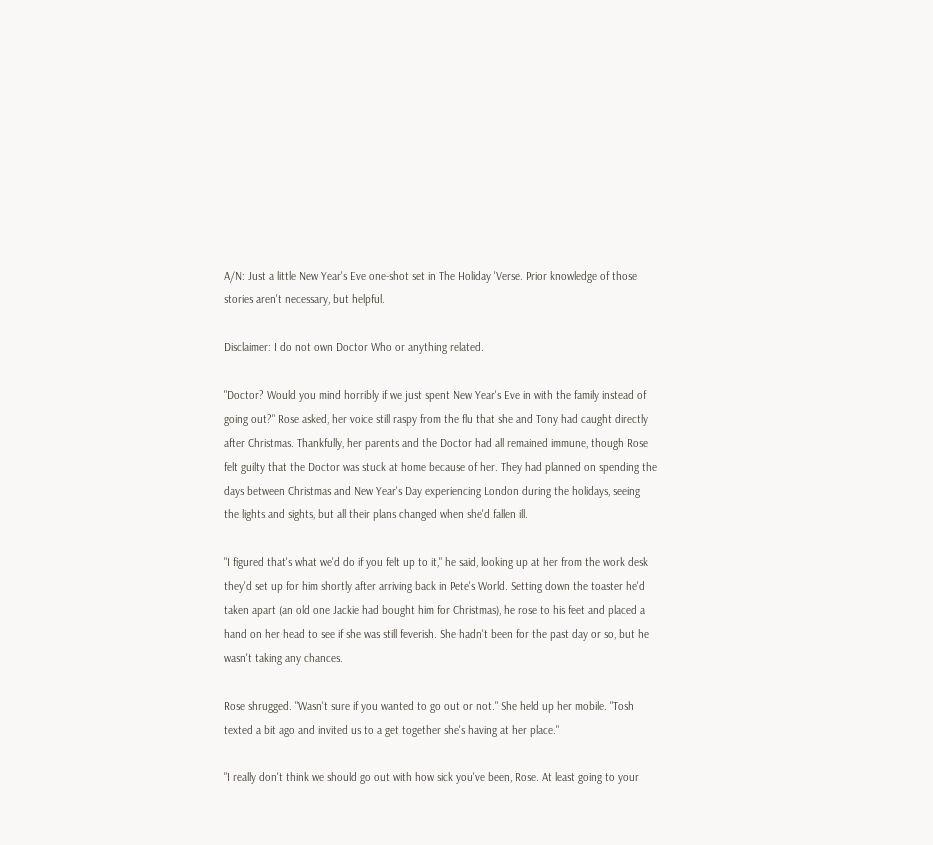A/N: Just a little New Year's Eve one-shot set in The Holiday 'Verse. Prior knowledge of those stories aren't necessary, but helpful.

Disclaimer: I do not own Doctor Who or anything related.

"Doctor? Would you mind horribly if we just spent New Year's Eve in with the family instead of going out?" Rose asked, her voice still raspy from the flu that she and Tony had caught directly after Christmas. Thankfully, her parents and the Doctor had all remained immune, though Rose felt guilty that the Doctor was stuck at home because of her. They had planned on spending the days between Christmas and New Year's Day experiencing London during the holidays, seeing the lights and sights, but all their plans changed when she'd fallen ill.

"I figured that's what we'd do if you felt up to it," he said, looking up at her from the work desk they'd set up for him shortly after arriving back in Pete's World. Setting down the toaster he'd taken apart (an old one Jackie had bought him for Christmas), he rose to his feet and placed a hand on her head to see if she was still feverish. She hadn't been for the past day or so, but he wasn't taking any chances.

Rose shrugged. "Wasn't sure if you wanted to go out or not." She held up her mobile. "Tosh texted a bit ago and invited us to a get together she's having at her place."

"I really don't think we should go out with how sick you've been, Rose. At least going to your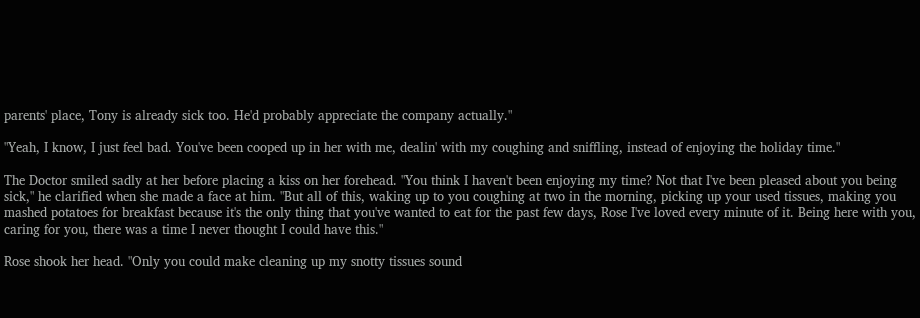parents' place, Tony is already sick too. He'd probably appreciate the company actually."

"Yeah, I know, I just feel bad. You've been cooped up in her with me, dealin' with my coughing and sniffling, instead of enjoying the holiday time."

The Doctor smiled sadly at her before placing a kiss on her forehead. "You think I haven't been enjoying my time? Not that I've been pleased about you being sick," he clarified when she made a face at him. "But all of this, waking up to you coughing at two in the morning, picking up your used tissues, making you mashed potatoes for breakfast because it's the only thing that you've wanted to eat for the past few days, Rose I've loved every minute of it. Being here with you, caring for you, there was a time I never thought I could have this."

Rose shook her head. "Only you could make cleaning up my snotty tissues sound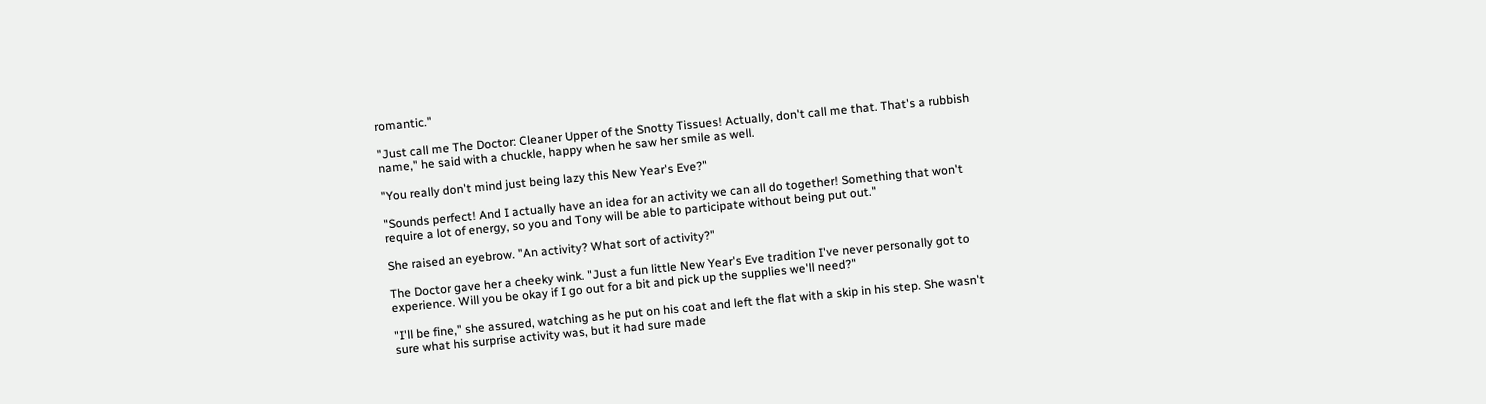romantic."

"Just call me The Doctor: Cleaner Upper of the Snotty Tissues! Actually, don't call me that. That's a rubbish name," he said with a chuckle, happy when he saw her smile as well.

"You really don't mind just being lazy this New Year's Eve?"

"Sounds perfect! And I actually have an idea for an activity we can all do together! Something that won't require a lot of energy, so you and Tony will be able to participate without being put out."

She raised an eyebrow. "An activity? What sort of activity?"

The Doctor gave her a cheeky wink. "Just a fun little New Year's Eve tradition I've never personally got to experience. Will you be okay if I go out for a bit and pick up the supplies we'll need?"

"I'll be fine," she assured, watching as he put on his coat and left the flat with a skip in his step. She wasn't sure what his surprise activity was, but it had sure made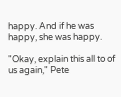happy. And if he was happy, she was happy.

"Okay, explain this all to of us again," Pete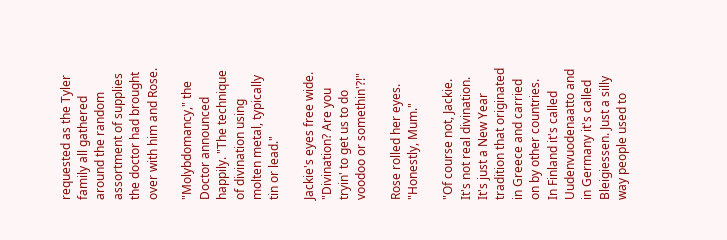requested as the Tyler family all gathered around the random assortment of supplies the doctor had brought over with him and Rose.

"Molybdomancy," the Doctor announced happily. "The technique of divination using molten metal, typically tin or lead."

Jackie's eyes free wide. "Divination? Are you tryin' to get us to do voodoo or somethin'?!"

Rose rolled her eyes. "Honestly, Mum."

"Of course not, Jackie. It's not real divination. It's just a New Year tradition that originated in Greece and carried on by other countries. In Finland it's called Uudenvuodenaatto and in Germany it's called Bleigiessen. Just a silly way people used to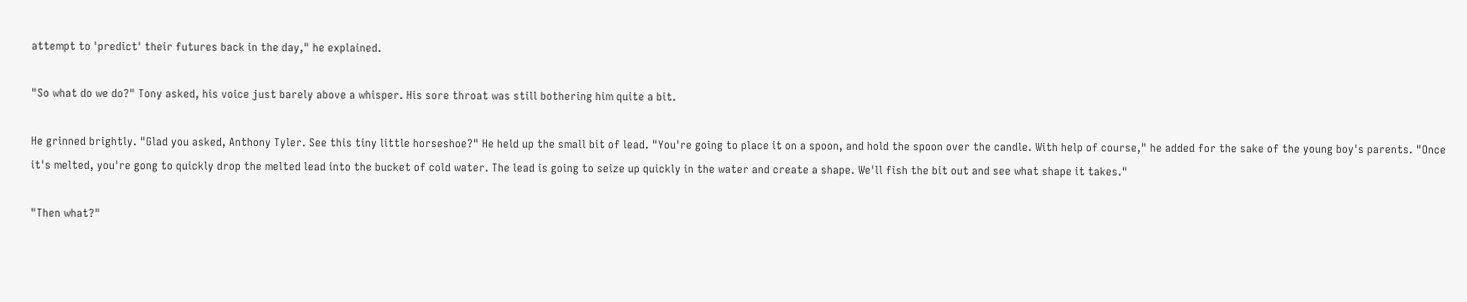attempt to 'predict' their futures back in the day," he explained.

"So what do we do?" Tony asked, his voice just barely above a whisper. His sore throat was still bothering him quite a bit.

He grinned brightly. "Glad you asked, Anthony Tyler. See this tiny little horseshoe?" He held up the small bit of lead. "You're going to place it on a spoon, and hold the spoon over the candle. With help of course," he added for the sake of the young boy's parents. "Once it's melted, you're gong to quickly drop the melted lead into the bucket of cold water. The lead is going to seize up quickly in the water and create a shape. We'll fish the bit out and see what shape it takes."

"Then what?"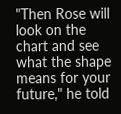"Then Rose will look on the chart and see what the shape means for your future," he told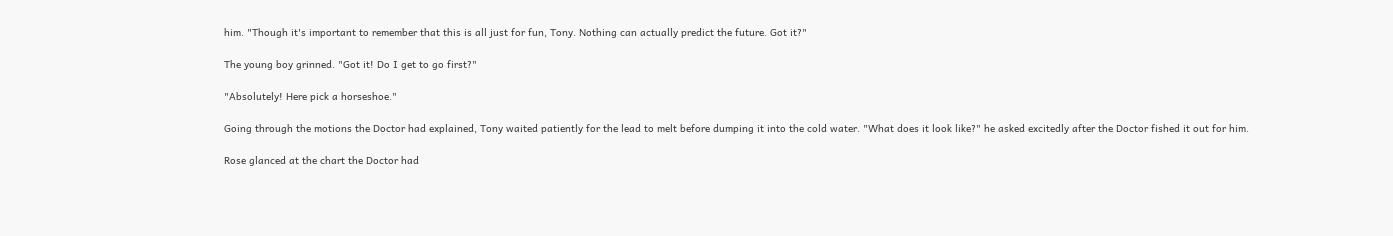him. "Though it's important to remember that this is all just for fun, Tony. Nothing can actually predict the future. Got it?"

The young boy grinned. "Got it! Do I get to go first?"

"Absolutely! Here pick a horseshoe."

Going through the motions the Doctor had explained, Tony waited patiently for the lead to melt before dumping it into the cold water. "What does it look like?" he asked excitedly after the Doctor fished it out for him.

Rose glanced at the chart the Doctor had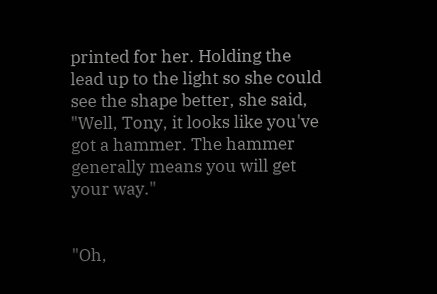printed for her. Holding the lead up to the light so she could see the shape better, she said, "Well, Tony, it looks like you've got a hammer. The hammer generally means you will get your way."


"Oh,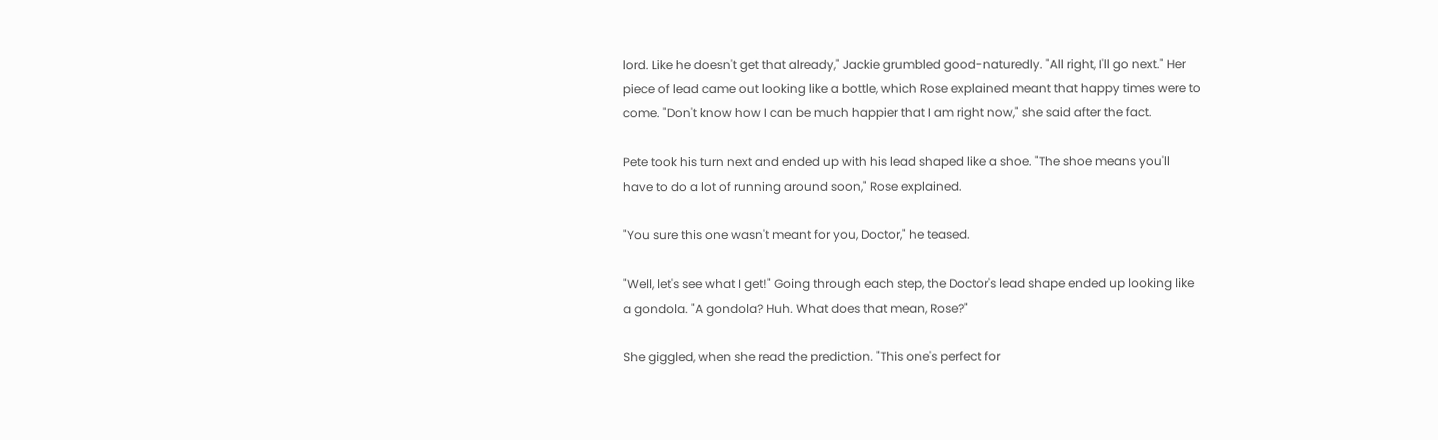lord. Like he doesn't get that already," Jackie grumbled good-naturedly. "All right, I'll go next." Her piece of lead came out looking like a bottle, which Rose explained meant that happy times were to come. "Don't know how I can be much happier that I am right now," she said after the fact.

Pete took his turn next and ended up with his lead shaped like a shoe. "The shoe means you'll have to do a lot of running around soon," Rose explained.

"You sure this one wasn't meant for you, Doctor," he teased.

"Well, let's see what I get!" Going through each step, the Doctor's lead shape ended up looking like a gondola. "A gondola? Huh. What does that mean, Rose?"

She giggled, when she read the prediction. "This one's perfect for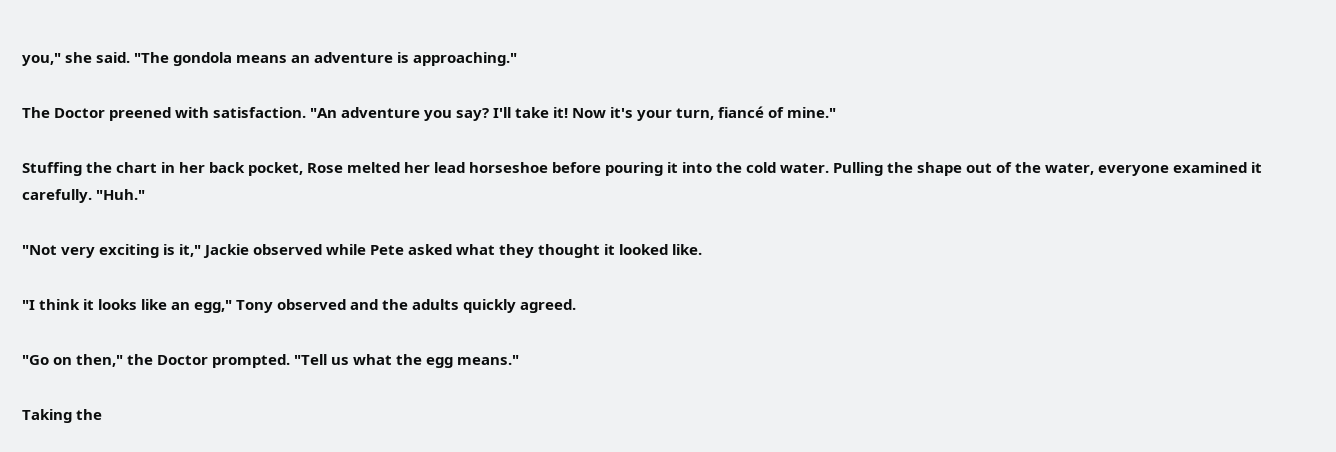you," she said. "The gondola means an adventure is approaching."

The Doctor preened with satisfaction. "An adventure you say? I'll take it! Now it's your turn, fiancé of mine."

Stuffing the chart in her back pocket, Rose melted her lead horseshoe before pouring it into the cold water. Pulling the shape out of the water, everyone examined it carefully. "Huh."

"Not very exciting is it," Jackie observed while Pete asked what they thought it looked like.

"I think it looks like an egg," Tony observed and the adults quickly agreed.

"Go on then," the Doctor prompted. "Tell us what the egg means."

Taking the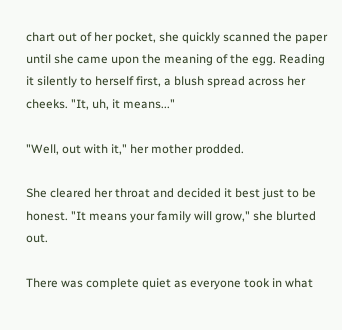chart out of her pocket, she quickly scanned the paper until she came upon the meaning of the egg. Reading it silently to herself first, a blush spread across her cheeks. "It, uh, it means..."

"Well, out with it," her mother prodded.

She cleared her throat and decided it best just to be honest. "It means your family will grow," she blurted out.

There was complete quiet as everyone took in what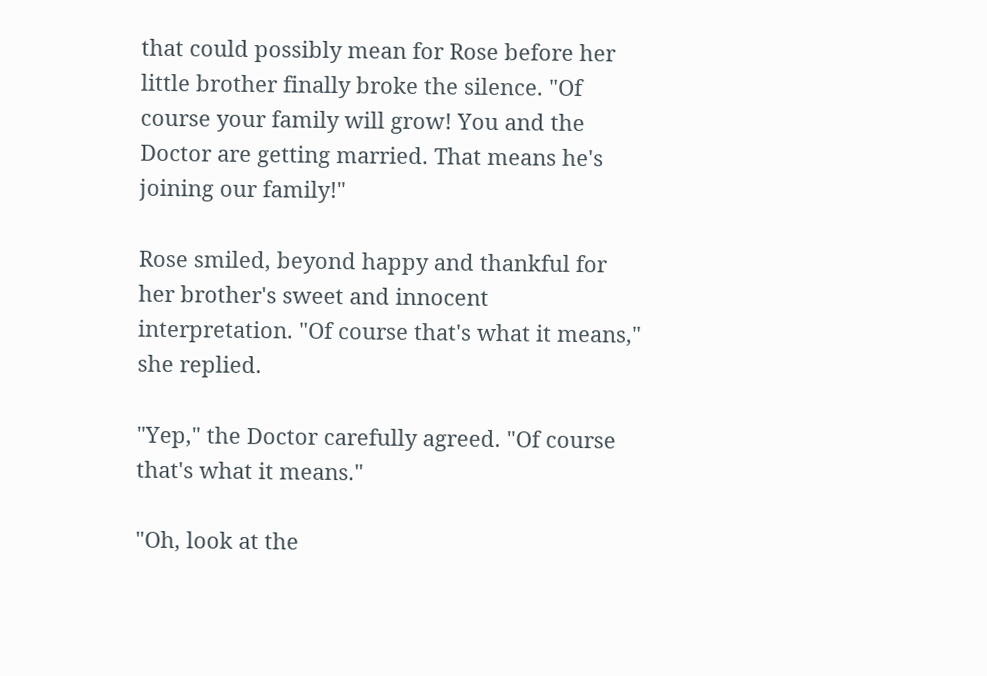that could possibly mean for Rose before her little brother finally broke the silence. "Of course your family will grow! You and the Doctor are getting married. That means he's joining our family!"

Rose smiled, beyond happy and thankful for her brother's sweet and innocent interpretation. "Of course that's what it means," she replied.

"Yep," the Doctor carefully agreed. "Of course that's what it means."

"Oh, look at the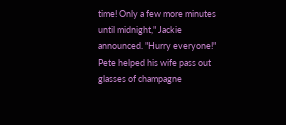time! Only a few more minutes until midnight," Jackie announced. "Hurry everyone!" Pete helped his wife pass out glasses of champagne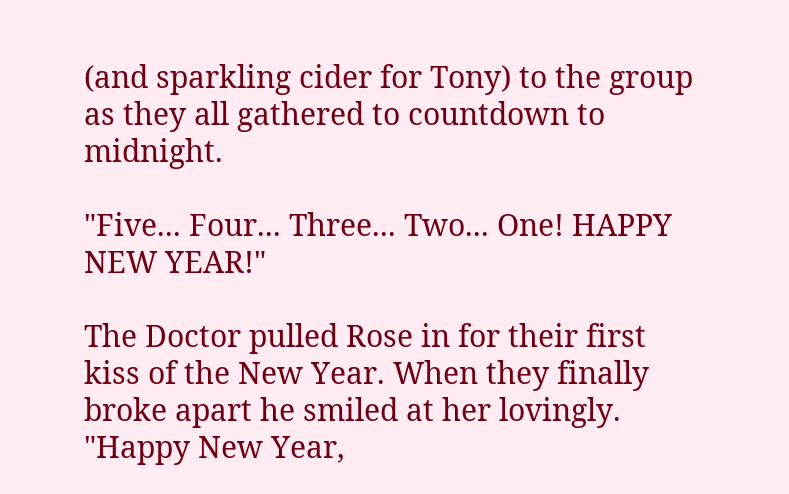(and sparkling cider for Tony) to the group as they all gathered to countdown to midnight.

"Five... Four... Three... Two... One! HAPPY NEW YEAR!"

The Doctor pulled Rose in for their first kiss of the New Year. When they finally broke apart he smiled at her lovingly. "Happy New Year,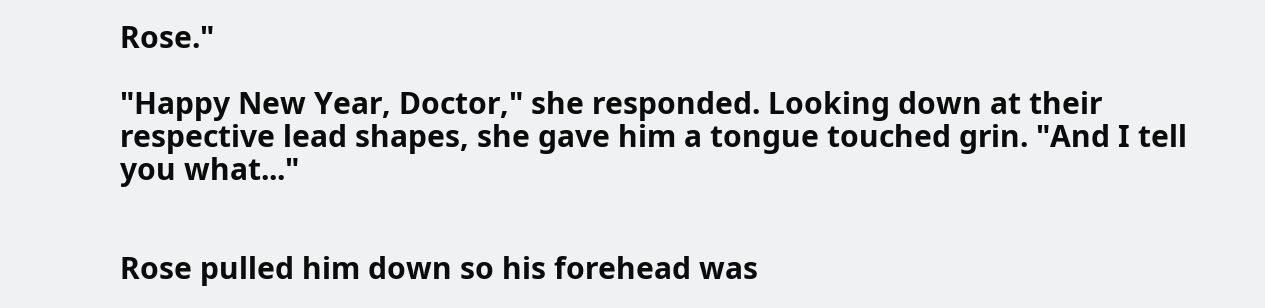Rose."

"Happy New Year, Doctor," she responded. Looking down at their respective lead shapes, she gave him a tongue touched grin. "And I tell you what..."


Rose pulled him down so his forehead was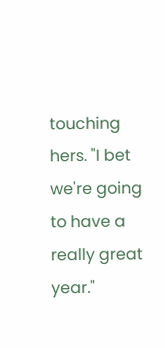touching hers. "I bet we're going to have a really great year."